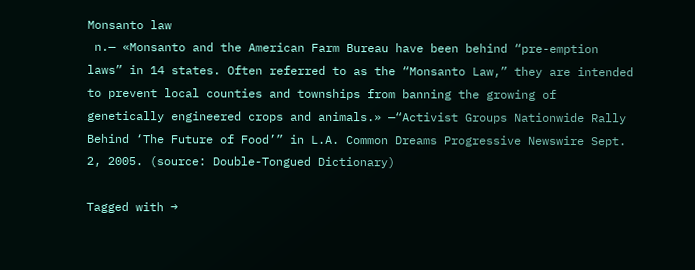Monsanto law
 n.— «Monsanto and the American Farm Bureau have been behind “pre-emption laws” in 14 states. Often referred to as the “Monsanto Law,” they are intended to prevent local counties and townships from banning the growing of genetically engineered crops and animals.» —“Activist Groups Nationwide Rally Behind ‘The Future of Food’” in L.A. Common Dreams Progressive Newswire Sept. 2, 2005. (source: Double-Tongued Dictionary)

Tagged with →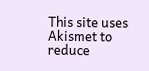This site uses Akismet to reduce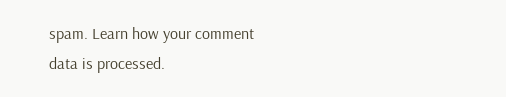spam. Learn how your comment data is processed.